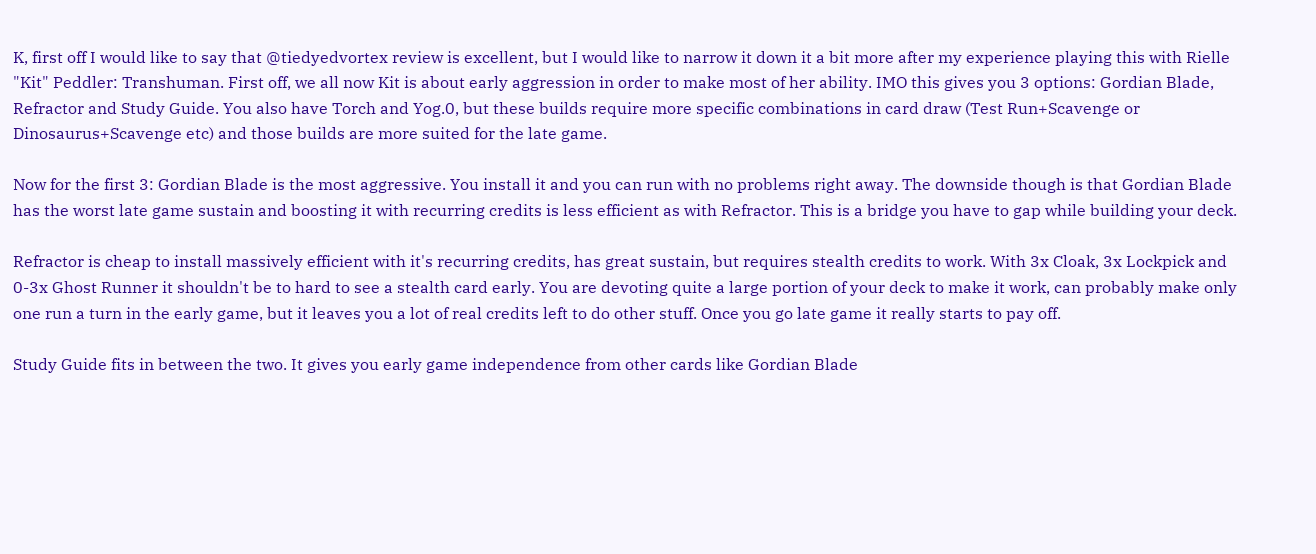K, first off I would like to say that @tiedyedvortex review is excellent, but I would like to narrow it down it a bit more after my experience playing this with Rielle "Kit" Peddler: Transhuman. First off, we all now Kit is about early aggression in order to make most of her ability. IMO this gives you 3 options: Gordian Blade, Refractor and Study Guide. You also have Torch and Yog.0, but these builds require more specific combinations in card draw (Test Run+Scavenge or Dinosaurus+Scavenge etc) and those builds are more suited for the late game.

Now for the first 3: Gordian Blade is the most aggressive. You install it and you can run with no problems right away. The downside though is that Gordian Blade has the worst late game sustain and boosting it with recurring credits is less efficient as with Refractor. This is a bridge you have to gap while building your deck.

Refractor is cheap to install massively efficient with it's recurring credits, has great sustain, but requires stealth credits to work. With 3x Cloak, 3x Lockpick and 0-3x Ghost Runner it shouldn't be to hard to see a stealth card early. You are devoting quite a large portion of your deck to make it work, can probably make only one run a turn in the early game, but it leaves you a lot of real credits left to do other stuff. Once you go late game it really starts to pay off.

Study Guide fits in between the two. It gives you early game independence from other cards like Gordian Blade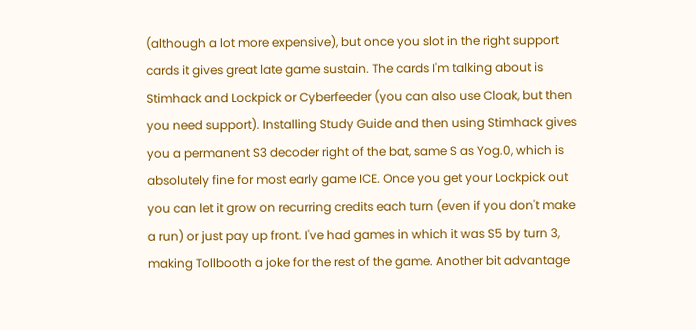(although a lot more expensive), but once you slot in the right support cards it gives great late game sustain. The cards I'm talking about is Stimhack and Lockpick or Cyberfeeder (you can also use Cloak, but then you need support). Installing Study Guide and then using Stimhack gives you a permanent S3 decoder right of the bat, same S as Yog.0, which is absolutely fine for most early game ICE. Once you get your Lockpick out you can let it grow on recurring credits each turn (even if you don't make a run) or just pay up front. I've had games in which it was S5 by turn 3, making Tollbooth a joke for the rest of the game. Another bit advantage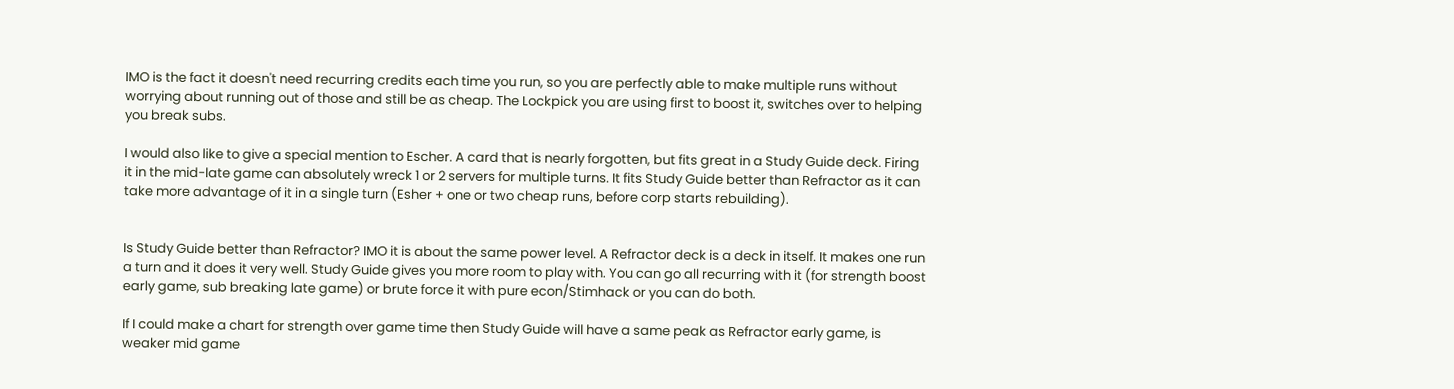IMO is the fact it doesn't need recurring credits each time you run, so you are perfectly able to make multiple runs without worrying about running out of those and still be as cheap. The Lockpick you are using first to boost it, switches over to helping you break subs.

I would also like to give a special mention to Escher. A card that is nearly forgotten, but fits great in a Study Guide deck. Firing it in the mid-late game can absolutely wreck 1 or 2 servers for multiple turns. It fits Study Guide better than Refractor as it can take more advantage of it in a single turn (Esher + one or two cheap runs, before corp starts rebuilding).


Is Study Guide better than Refractor? IMO it is about the same power level. A Refractor deck is a deck in itself. It makes one run a turn and it does it very well. Study Guide gives you more room to play with. You can go all recurring with it (for strength boost early game, sub breaking late game) or brute force it with pure econ/Stimhack or you can do both.

If I could make a chart for strength over game time then Study Guide will have a same peak as Refractor early game, is weaker mid game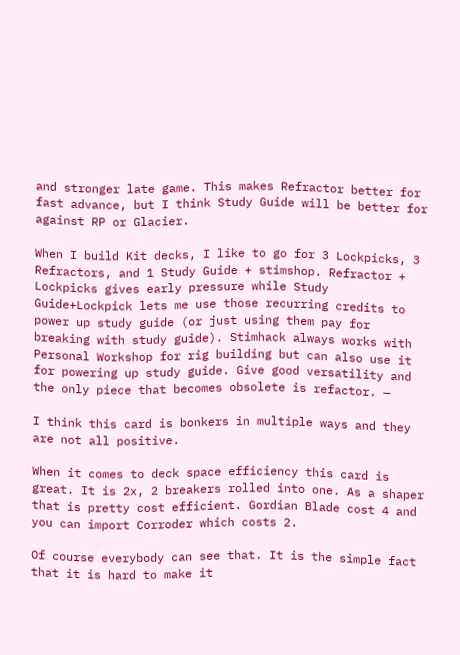and stronger late game. This makes Refractor better for fast advance, but I think Study Guide will be better for against RP or Glacier.

When I build Kit decks, I like to go for 3 Lockpicks, 3 Refractors, and 1 Study Guide + stimshop. Refractor + Lockpicks gives early pressure while Study Guide+Lockpick lets me use those recurring credits to power up study guide (or just using them pay for breaking with study guide). Stimhack always works with Personal Workshop for rig building but can also use it for powering up study guide. Give good versatility and the only piece that becomes obsolete is refactor. —

I think this card is bonkers in multiple ways and they are not all positive.

When it comes to deck space efficiency this card is great. It is 2x, 2 breakers rolled into one. As a shaper that is pretty cost efficient. Gordian Blade cost 4 and you can import Corroder which costs 2.

Of course everybody can see that. It is the simple fact that it is hard to make it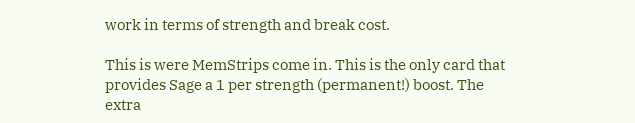work in terms of strength and break cost.

This is were MemStrips come in. This is the only card that provides Sage a 1 per strength (permanent!) boost. The extra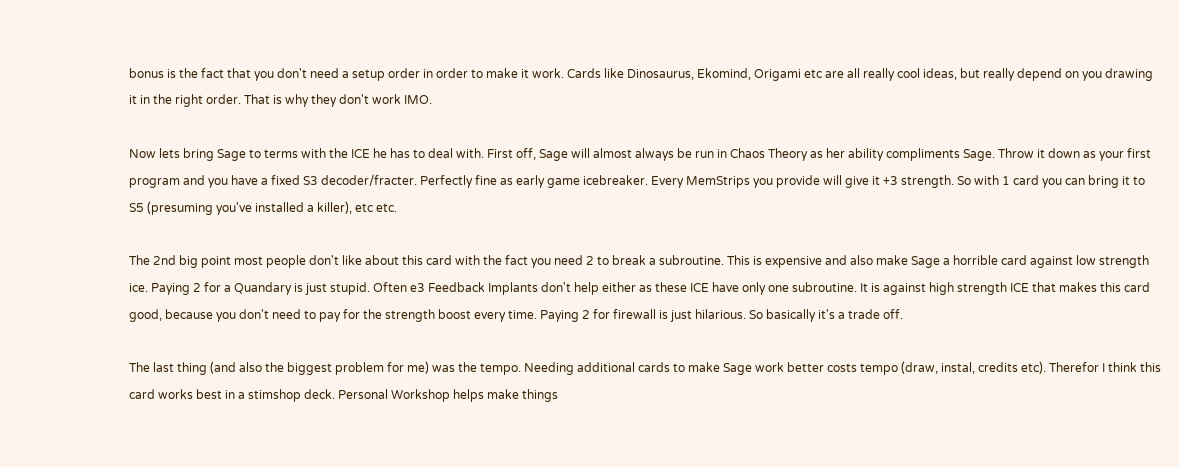bonus is the fact that you don't need a setup order in order to make it work. Cards like Dinosaurus, Ekomind, Origami etc are all really cool ideas, but really depend on you drawing it in the right order. That is why they don't work IMO.

Now lets bring Sage to terms with the ICE he has to deal with. First off, Sage will almost always be run in Chaos Theory as her ability compliments Sage. Throw it down as your first program and you have a fixed S3 decoder/fracter. Perfectly fine as early game icebreaker. Every MemStrips you provide will give it +3 strength. So with 1 card you can bring it to S5 (presuming you've installed a killer), etc etc.

The 2nd big point most people don't like about this card with the fact you need 2 to break a subroutine. This is expensive and also make Sage a horrible card against low strength ice. Paying 2 for a Quandary is just stupid. Often e3 Feedback Implants don't help either as these ICE have only one subroutine. It is against high strength ICE that makes this card good, because you don't need to pay for the strength boost every time. Paying 2 for firewall is just hilarious. So basically it's a trade off.

The last thing (and also the biggest problem for me) was the tempo. Needing additional cards to make Sage work better costs tempo (draw, instal, credits etc). Therefor I think this card works best in a stimshop deck. Personal Workshop helps make things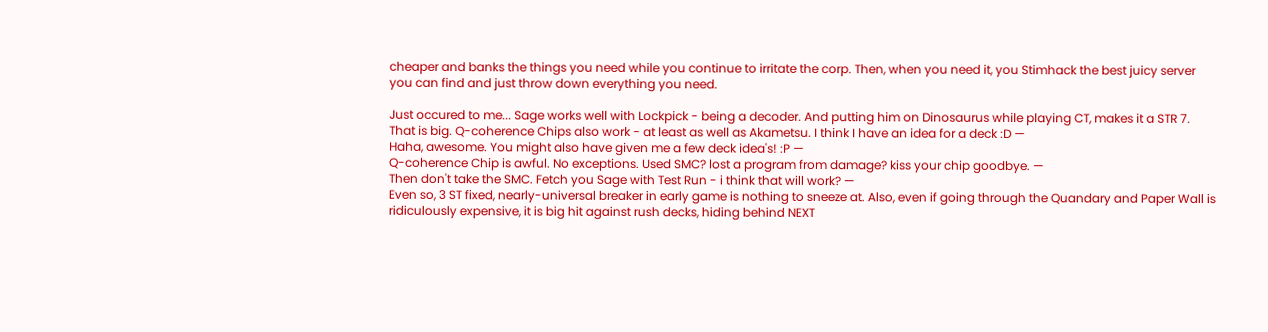cheaper and banks the things you need while you continue to irritate the corp. Then, when you need it, you Stimhack the best juicy server you can find and just throw down everything you need.

Just occured to me... Sage works well with Lockpick - being a decoder. And putting him on Dinosaurus while playing CT, makes it a STR 7. That is big. Q-coherence Chips also work - at least as well as Akametsu. I think I have an idea for a deck :D —
Haha, awesome. You might also have given me a few deck idea's! :P —
Q-coherence Chip is awful. No exceptions. Used SMC? lost a program from damage? kiss your chip goodbye. —
Then don't take the SMC. Fetch you Sage with Test Run - i think that will work? —
Even so, 3 ST fixed, nearly-universal breaker in early game is nothing to sneeze at. Also, even if going through the Quandary and Paper Wall is ridiculously expensive, it is big hit against rush decks, hiding behind NEXT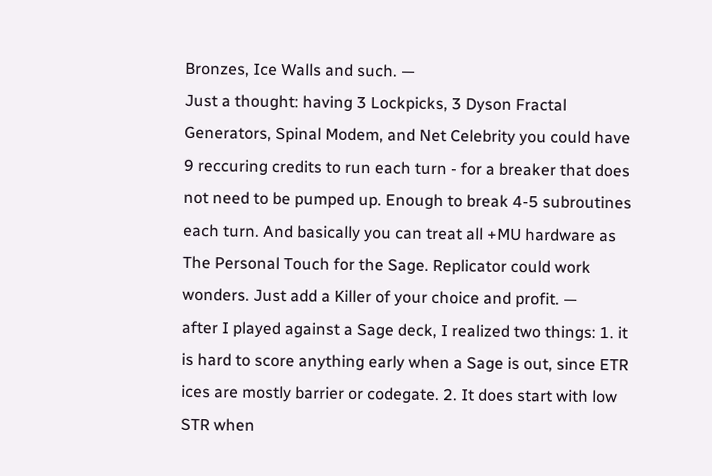Bronzes, Ice Walls and such. —
Just a thought: having 3 Lockpicks, 3 Dyson Fractal Generators, Spinal Modem, and Net Celebrity you could have 9 reccuring credits to run each turn - for a breaker that does not need to be pumped up. Enough to break 4-5 subroutines each turn. And basically you can treat all +MU hardware as The Personal Touch for the Sage. Replicator could work wonders. Just add a Killer of your choice and profit. —
after I played against a Sage deck, I realized two things: 1. it is hard to score anything early when a Sage is out, since ETR ices are mostly barrier or codegate. 2. It does start with low STR when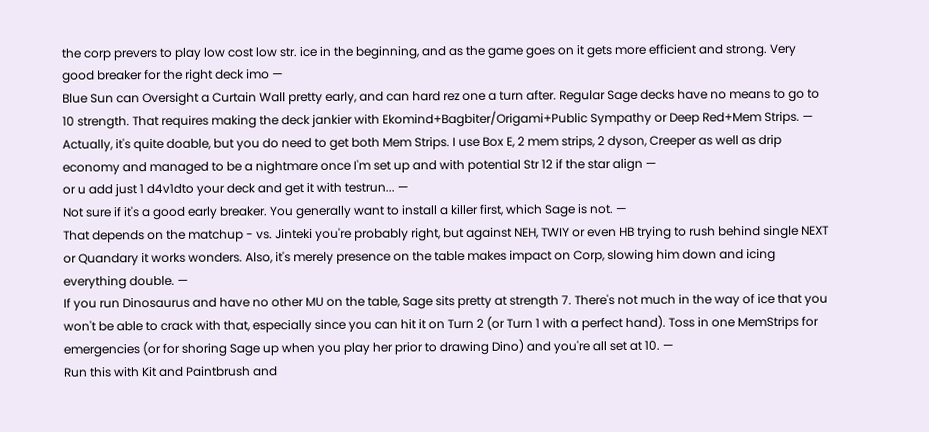the corp prevers to play low cost low str. ice in the beginning, and as the game goes on it gets more efficient and strong. Very good breaker for the right deck imo —
Blue Sun can Oversight a Curtain Wall pretty early, and can hard rez one a turn after. Regular Sage decks have no means to go to 10 strength. That requires making the deck jankier with Ekomind+Bagbiter/Origami+Public Sympathy or Deep Red+Mem Strips. —
Actually, it's quite doable, but you do need to get both Mem Strips. I use Box E, 2 mem strips, 2 dyson, Creeper as well as drip economy and managed to be a nightmare once I'm set up and with potential Str 12 if the star align —
or u add just 1 d4v1dto your deck and get it with testrun... —
Not sure if it's a good early breaker. You generally want to install a killer first, which Sage is not. —
That depends on the matchup - vs. Jinteki you're probably right, but against NEH, TWIY or even HB trying to rush behind single NEXT or Quandary it works wonders. Also, it's merely presence on the table makes impact on Corp, slowing him down and icing everything double. —
If you run Dinosaurus and have no other MU on the table, Sage sits pretty at strength 7. There's not much in the way of ice that you won't be able to crack with that, especially since you can hit it on Turn 2 (or Turn 1 with a perfect hand). Toss in one MemStrips for emergencies (or for shoring Sage up when you play her prior to drawing Dino) and you're all set at 10. —
Run this with Kit and Paintbrush and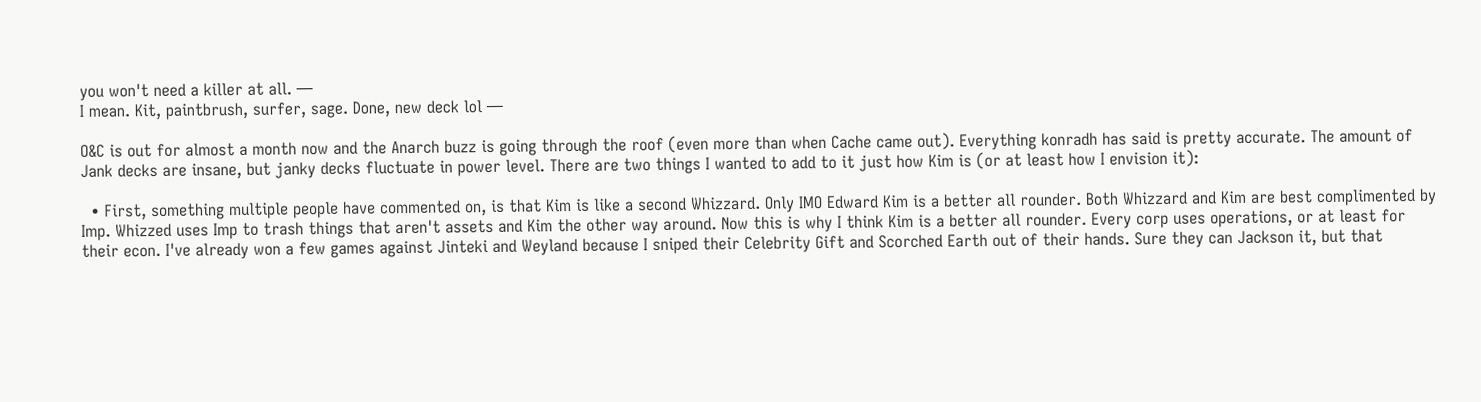you won't need a killer at all. —
I mean. Kit, paintbrush, surfer, sage. Done, new deck lol —

O&C is out for almost a month now and the Anarch buzz is going through the roof (even more than when Cache came out). Everything konradh has said is pretty accurate. The amount of Jank decks are insane, but janky decks fluctuate in power level. There are two things I wanted to add to it just how Kim is (or at least how I envision it):

  • First, something multiple people have commented on, is that Kim is like a second Whizzard. Only IMO Edward Kim is a better all rounder. Both Whizzard and Kim are best complimented by Imp. Whizzed uses Imp to trash things that aren't assets and Kim the other way around. Now this is why I think Kim is a better all rounder. Every corp uses operations, or at least for their econ. I've already won a few games against Jinteki and Weyland because I sniped their Celebrity Gift and Scorched Earth out of their hands. Sure they can Jackson it, but that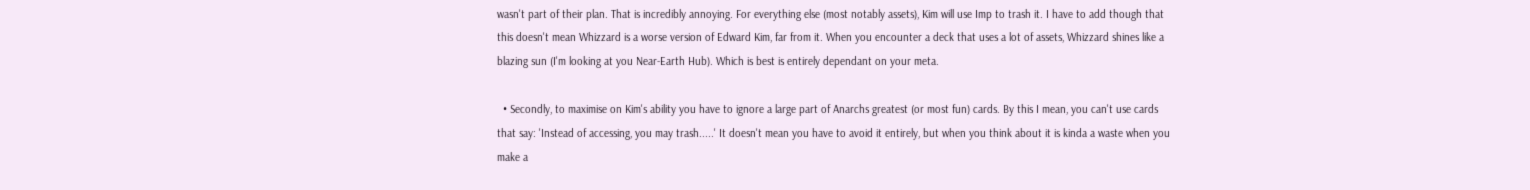wasn't part of their plan. That is incredibly annoying. For everything else (most notably assets), Kim will use Imp to trash it. I have to add though that this doesn't mean Whizzard is a worse version of Edward Kim, far from it. When you encounter a deck that uses a lot of assets, Whizzard shines like a blazing sun (I'm looking at you Near-Earth Hub). Which is best is entirely dependant on your meta.

  • Secondly, to maximise on Kim's ability you have to ignore a large part of Anarchs greatest (or most fun) cards. By this I mean, you can't use cards that say: 'Instead of accessing, you may trash.....' It doesn't mean you have to avoid it entirely, but when you think about it is kinda a waste when you make a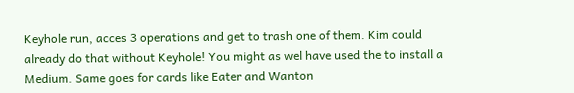Keyhole run, acces 3 operations and get to trash one of them. Kim could already do that without Keyhole! You might as wel have used the to install a Medium. Same goes for cards like Eater and Wanton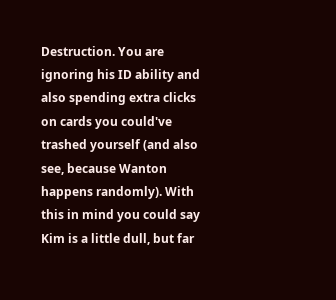Destruction. You are ignoring his ID ability and also spending extra clicks on cards you could've trashed yourself (and also see, because Wanton happens randomly). With this in mind you could say Kim is a little dull, but far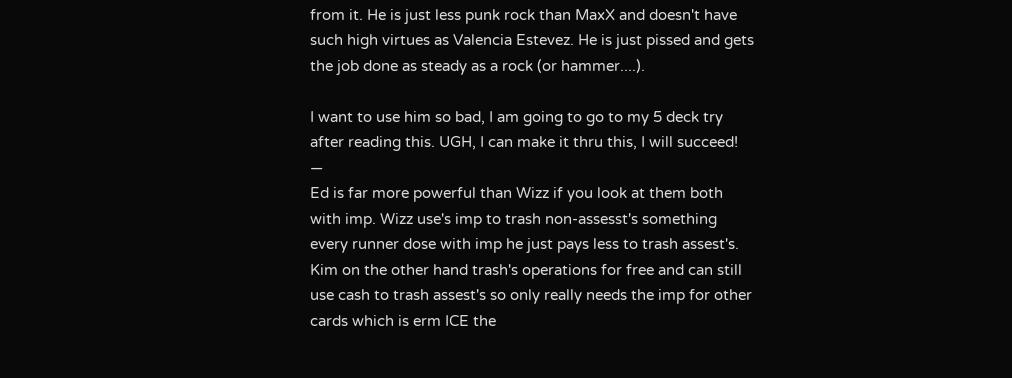from it. He is just less punk rock than MaxX and doesn't have such high virtues as Valencia Estevez. He is just pissed and gets the job done as steady as a rock (or hammer....).

I want to use him so bad, I am going to go to my 5 deck try after reading this. UGH, I can make it thru this, I will succeed! —
Ed is far more powerful than Wizz if you look at them both with imp. Wizz use's imp to trash non-assesst's something every runner dose with imp he just pays less to trash assest's. Kim on the other hand trash's operations for free and can still use cash to trash assest's so only really needs the imp for other cards which is erm ICE the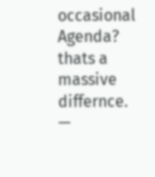occasional Agenda? thats a massive differnce. —